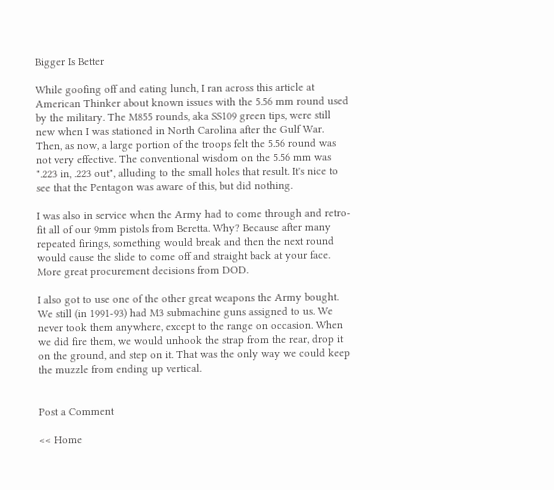Bigger Is Better

While goofing off and eating lunch, I ran across this article at American Thinker about known issues with the 5.56 mm round used by the military. The M855 rounds, aka SS109 green tips, were still new when I was stationed in North Carolina after the Gulf War. Then, as now, a large portion of the troops felt the 5.56 round was not very effective. The conventional wisdom on the 5.56 mm was ".223 in, .223 out", alluding to the small holes that result. It's nice to see that the Pentagon was aware of this, but did nothing.

I was also in service when the Army had to come through and retro-fit all of our 9mm pistols from Beretta. Why? Because after many repeated firings, something would break and then the next round would cause the slide to come off and straight back at your face. More great procurement decisions from DOD.

I also got to use one of the other great weapons the Army bought. We still (in 1991-93) had M3 submachine guns assigned to us. We never took them anywhere, except to the range on occasion. When we did fire them, we would unhook the strap from the rear, drop it on the ground, and step on it. That was the only way we could keep the muzzle from ending up vertical.


Post a Comment

<< Home